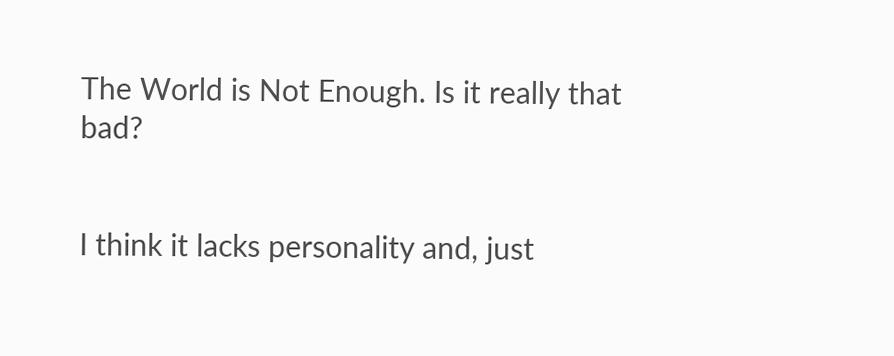The World is Not Enough. Is it really that bad?


I think it lacks personality and, just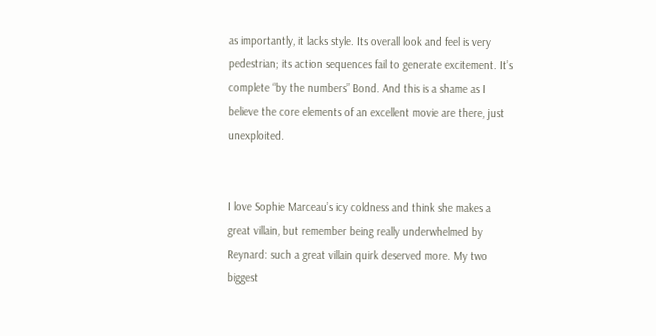as importantly, it lacks style. Its overall look and feel is very pedestrian; its action sequences fail to generate excitement. It’s complete “by the numbers” Bond. And this is a shame as I believe the core elements of an excellent movie are there, just unexploited.


I love Sophie Marceau’s icy coldness and think she makes a great villain, but remember being really underwhelmed by Reynard: such a great villain quirk deserved more. My two biggest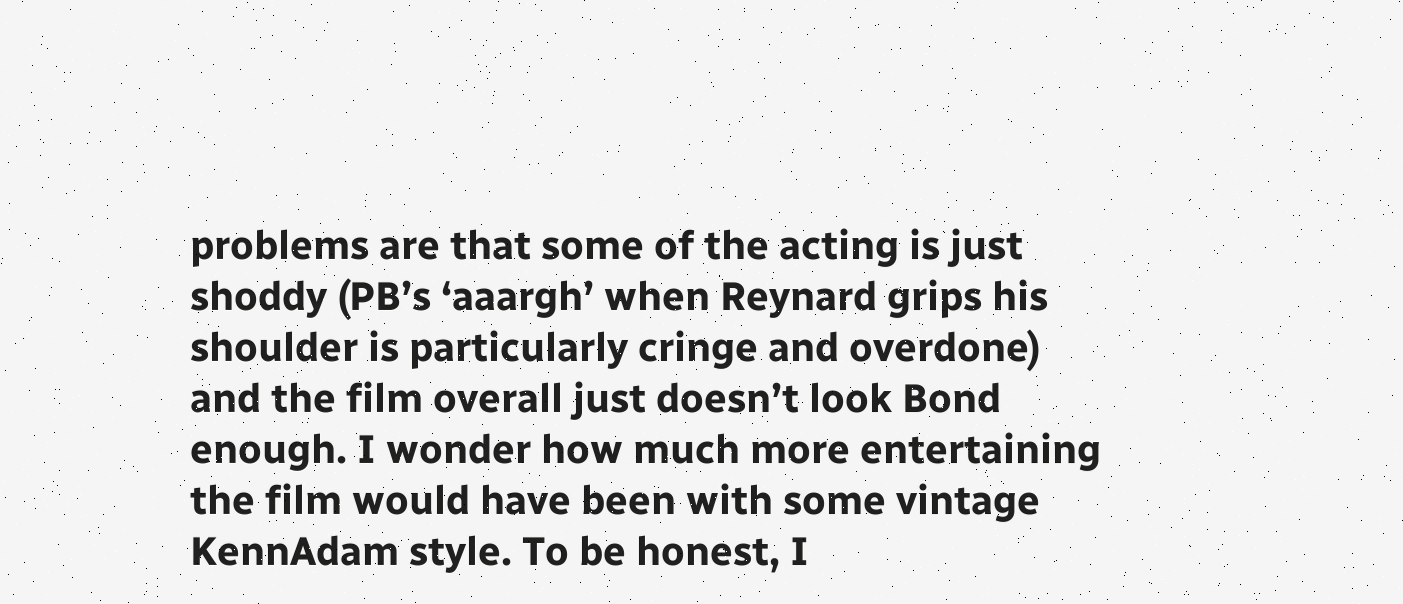problems are that some of the acting is just shoddy (PB’s ‘aaargh’ when Reynard grips his shoulder is particularly cringe and overdone) and the film overall just doesn’t look Bond enough. I wonder how much more entertaining the film would have been with some vintage KennAdam style. To be honest, I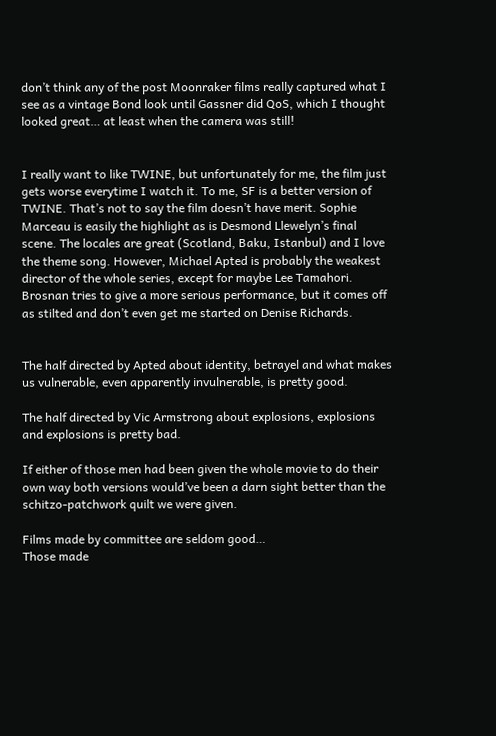don’t think any of the post Moonraker films really captured what I see as a vintage Bond look until Gassner did QoS, which I thought looked great… at least when the camera was still!


I really want to like TWINE, but unfortunately for me, the film just gets worse everytime I watch it. To me, SF is a better version of TWINE. That’s not to say the film doesn’t have merit. Sophie Marceau is easily the highlight as is Desmond Llewelyn’s final scene. The locales are great (Scotland, Baku, Istanbul) and I love the theme song. However, Michael Apted is probably the weakest director of the whole series, except for maybe Lee Tamahori. Brosnan tries to give a more serious performance, but it comes off as stilted and don’t even get me started on Denise Richards.


The half directed by Apted about identity, betrayel and what makes us vulnerable, even apparently invulnerable, is pretty good.

The half directed by Vic Armstrong about explosions, explosions and explosions is pretty bad.

If either of those men had been given the whole movie to do their own way both versions would’ve been a darn sight better than the schitzo-patchwork quilt we were given.

Films made by committee are seldom good…
Those made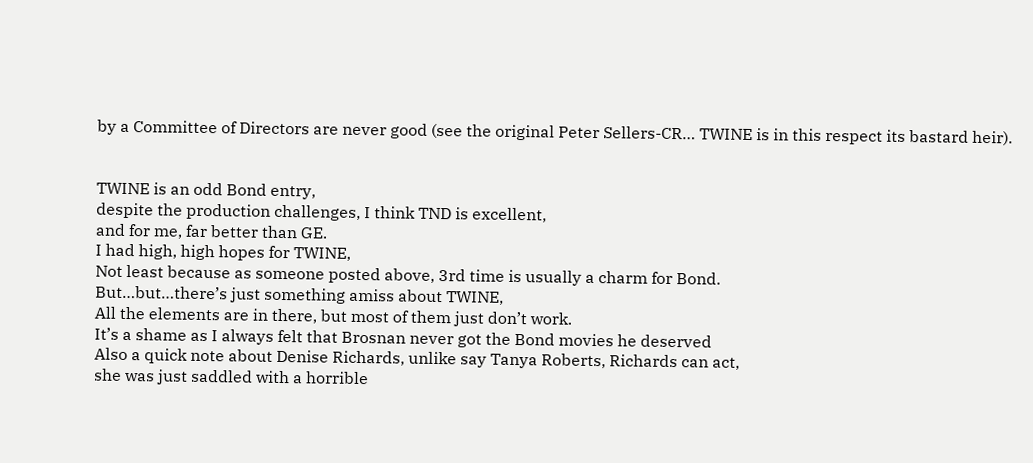by a Committee of Directors are never good (see the original Peter Sellers-CR… TWINE is in this respect its bastard heir).


TWINE is an odd Bond entry,
despite the production challenges, I think TND is excellent,
and for me, far better than GE.
I had high, high hopes for TWINE,
Not least because as someone posted above, 3rd time is usually a charm for Bond.
But…but…there’s just something amiss about TWINE,
All the elements are in there, but most of them just don’t work.
It’s a shame as I always felt that Brosnan never got the Bond movies he deserved
Also a quick note about Denise Richards, unlike say Tanya Roberts, Richards can act,
she was just saddled with a horrible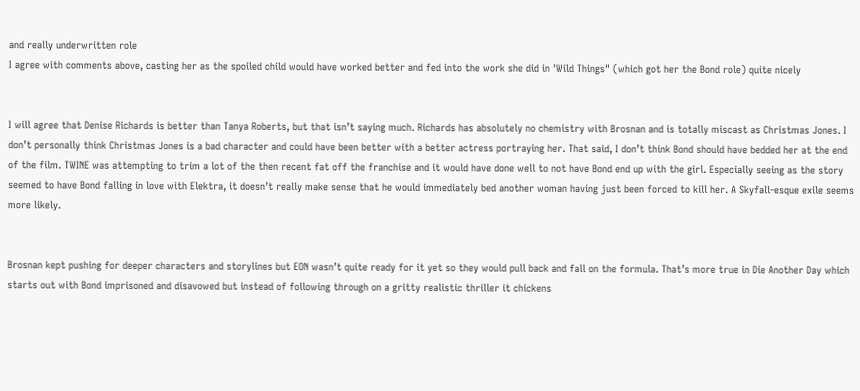and really underwritten role
I agree with comments above, casting her as the spoiled child would have worked better and fed into the work she did in 'Wild Things" (which got her the Bond role) quite nicely


I will agree that Denise Richards is better than Tanya Roberts, but that isn’t saying much. Richards has absolutely no chemistry with Brosnan and is totally miscast as Christmas Jones. I don’t personally think Christmas Jones is a bad character and could have been better with a better actress portraying her. That said, I don’t think Bond should have bedded her at the end of the film. TWINE was attempting to trim a lot of the then recent fat off the franchise and it would have done well to not have Bond end up with the girl. Especially seeing as the story seemed to have Bond falling in love with Elektra, it doesn’t really make sense that he would immediately bed another woman having just been forced to kill her. A Skyfall-esque exile seems more likely.


Brosnan kept pushing for deeper characters and storylines but EON wasn’t quite ready for it yet so they would pull back and fall on the formula. That’s more true in Die Another Day which starts out with Bond imprisoned and disavowed but instead of following through on a gritty realistic thriller it chickens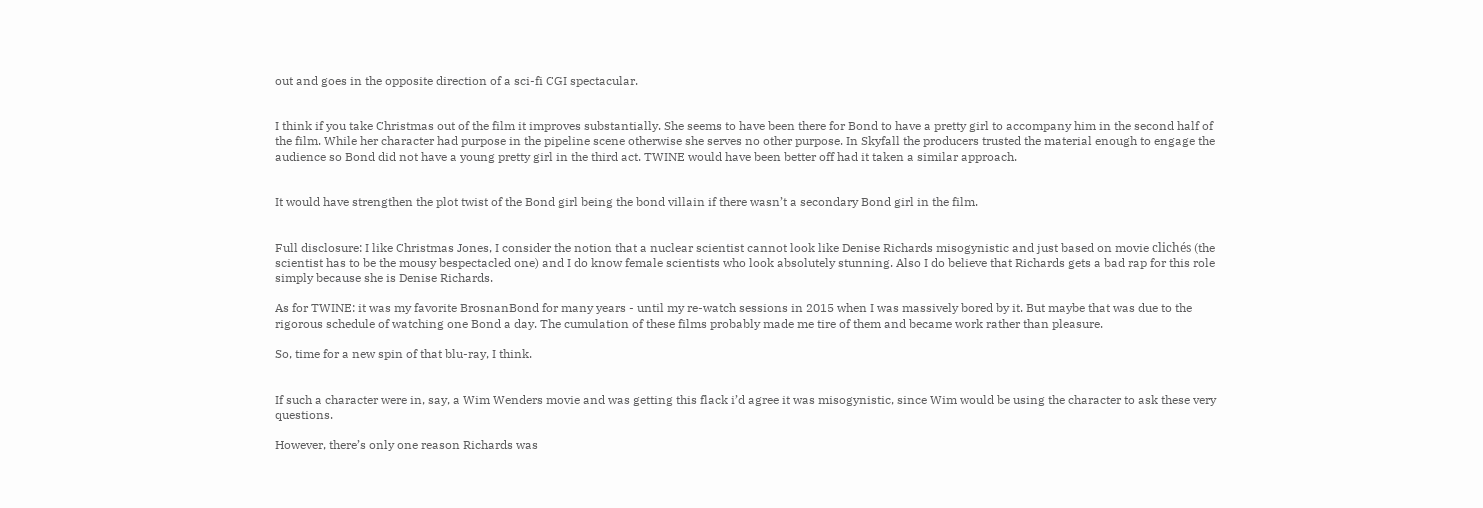out and goes in the opposite direction of a sci-fi CGI spectacular.


I think if you take Christmas out of the film it improves substantially. She seems to have been there for Bond to have a pretty girl to accompany him in the second half of the film. While her character had purpose in the pipeline scene otherwise she serves no other purpose. In Skyfall the producers trusted the material enough to engage the audience so Bond did not have a young pretty girl in the third act. TWINE would have been better off had it taken a similar approach.


It would have strengthen the plot twist of the Bond girl being the bond villain if there wasn’t a secondary Bond girl in the film.


Full disclosure: I like Christmas Jones, I consider the notion that a nuclear scientist cannot look like Denise Richards misogynistic and just based on movie clichés (the scientist has to be the mousy bespectacled one) and I do know female scientists who look absolutely stunning. Also I do believe that Richards gets a bad rap for this role simply because she is Denise Richards.

As for TWINE: it was my favorite BrosnanBond for many years - until my re-watch sessions in 2015 when I was massively bored by it. But maybe that was due to the rigorous schedule of watching one Bond a day. The cumulation of these films probably made me tire of them and became work rather than pleasure.

So, time for a new spin of that blu-ray, I think.


If such a character were in, say, a Wim Wenders movie and was getting this flack i’d agree it was misogynistic, since Wim would be using the character to ask these very questions.

However, there’s only one reason Richards was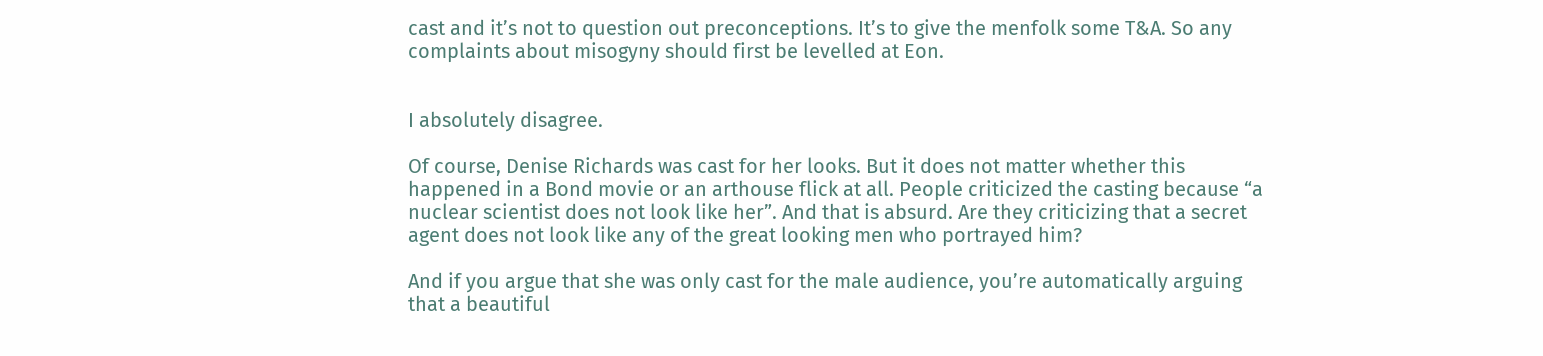cast and it’s not to question out preconceptions. It’s to give the menfolk some T&A. So any complaints about misogyny should first be levelled at Eon.


I absolutely disagree.

Of course, Denise Richards was cast for her looks. But it does not matter whether this happened in a Bond movie or an arthouse flick at all. People criticized the casting because “a nuclear scientist does not look like her”. And that is absurd. Are they criticizing that a secret agent does not look like any of the great looking men who portrayed him?

And if you argue that she was only cast for the male audience, you’re automatically arguing that a beautiful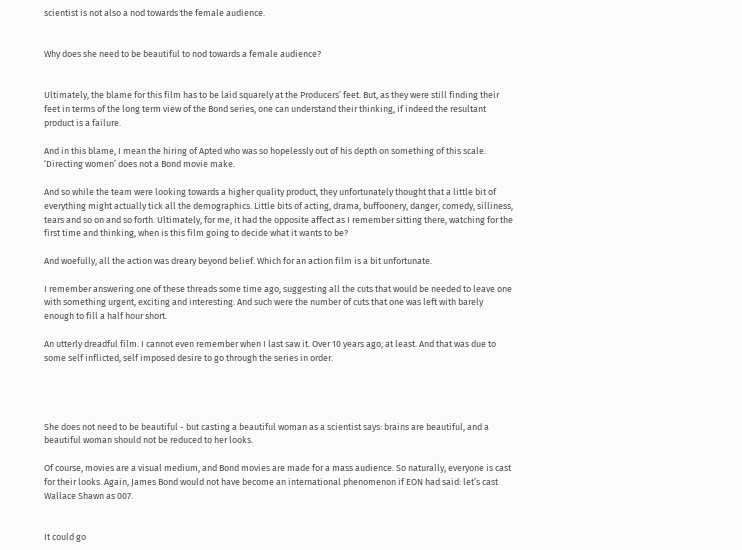scientist is not also a nod towards the female audience.


Why does she need to be beautiful to nod towards a female audience?


Ultimately, the blame for this film has to be laid squarely at the Producers’ feet. But, as they were still finding their feet in terms of the long term view of the Bond series, one can understand their thinking, if indeed the resultant product is a failure.

And in this blame, I mean the hiring of Apted who was so hopelessly out of his depth on something of this scale. ‘Directing women’ does not a Bond movie make.

And so while the team were looking towards a higher quality product, they unfortunately thought that a little bit of everything might actually tick all the demographics. Little bits of acting, drama, buffoonery, danger, comedy, silliness, tears and so on and so forth. Ultimately, for me, it had the opposite affect as I remember sitting there, watching for the first time and thinking, when is this film going to decide what it wants to be?

And woefully, all the action was dreary beyond belief. Which for an action film is a bit unfortunate.

I remember answering one of these threads some time ago, suggesting all the cuts that would be needed to leave one with something urgent, exciting and interesting. And such were the number of cuts that one was left with barely enough to fill a half hour short.

An utterly dreadful film. I cannot even remember when I last saw it. Over 10 years ago, at least. And that was due to some self inflicted, self imposed desire to go through the series in order.




She does not need to be beautiful - but casting a beautiful woman as a scientist says: brains are beautiful, and a beautiful woman should not be reduced to her looks.

Of course, movies are a visual medium, and Bond movies are made for a mass audience. So naturally, everyone is cast for their looks. Again, James Bond would not have become an international phenomenon if EON had said: let’s cast Wallace Shawn as 007.


It could go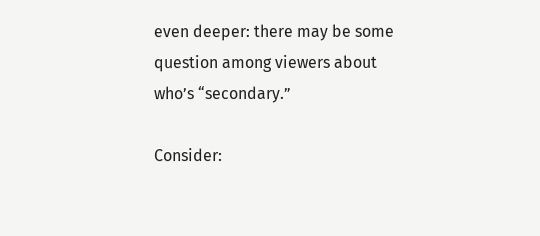even deeper: there may be some question among viewers about who’s “secondary.”

Consider: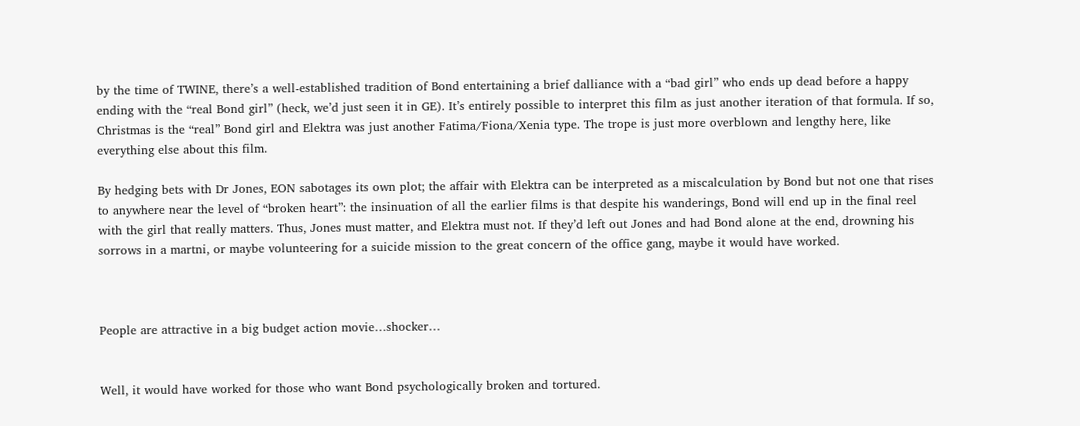by the time of TWINE, there’s a well-established tradition of Bond entertaining a brief dalliance with a “bad girl” who ends up dead before a happy ending with the “real Bond girl” (heck, we’d just seen it in GE). It’s entirely possible to interpret this film as just another iteration of that formula. If so, Christmas is the “real” Bond girl and Elektra was just another Fatima/Fiona/Xenia type. The trope is just more overblown and lengthy here, like everything else about this film.

By hedging bets with Dr Jones, EON sabotages its own plot; the affair with Elektra can be interpreted as a miscalculation by Bond but not one that rises to anywhere near the level of “broken heart”: the insinuation of all the earlier films is that despite his wanderings, Bond will end up in the final reel with the girl that really matters. Thus, Jones must matter, and Elektra must not. If they’d left out Jones and had Bond alone at the end, drowning his sorrows in a martni, or maybe volunteering for a suicide mission to the great concern of the office gang, maybe it would have worked.



People are attractive in a big budget action movie…shocker…


Well, it would have worked for those who want Bond psychologically broken and tortured.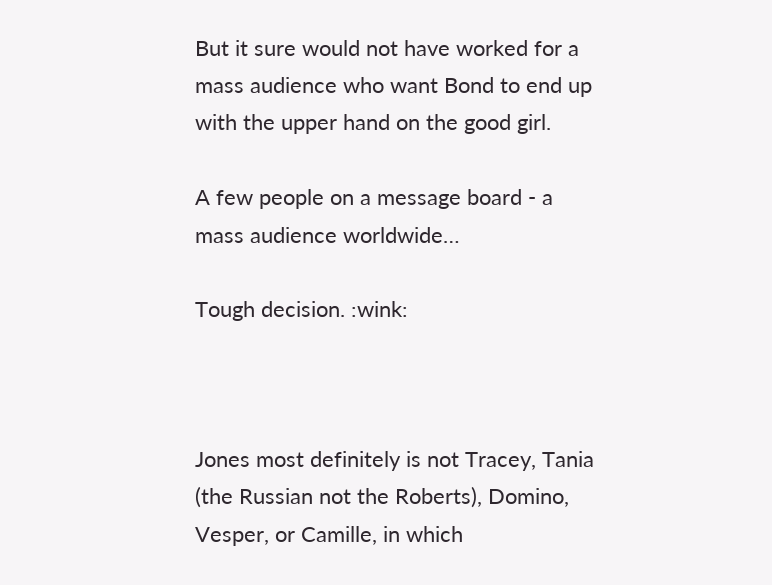But it sure would not have worked for a mass audience who want Bond to end up with the upper hand on the good girl.

A few people on a message board - a mass audience worldwide…

Tough decision. :wink:



Jones most definitely is not Tracey, Tania (the Russian not the Roberts), Domino, Vesper, or Camille, in which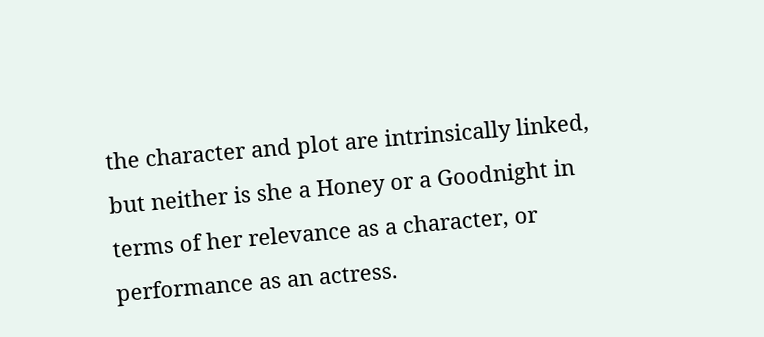the character and plot are intrinsically linked, but neither is she a Honey or a Goodnight in terms of her relevance as a character, or performance as an actress.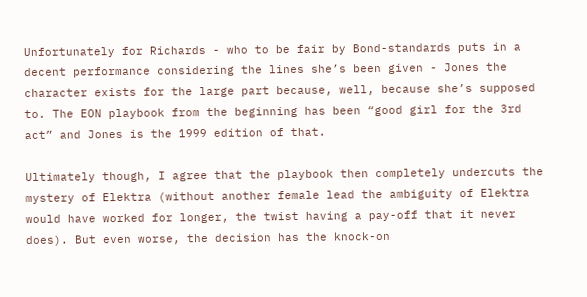Unfortunately for Richards - who to be fair by Bond-standards puts in a decent performance considering the lines she’s been given - Jones the character exists for the large part because, well, because she’s supposed to. The EON playbook from the beginning has been “good girl for the 3rd act” and Jones is the 1999 edition of that.

Ultimately though, I agree that the playbook then completely undercuts the mystery of Elektra (without another female lead the ambiguity of Elektra would have worked for longer, the twist having a pay-off that it never does). But even worse, the decision has the knock-on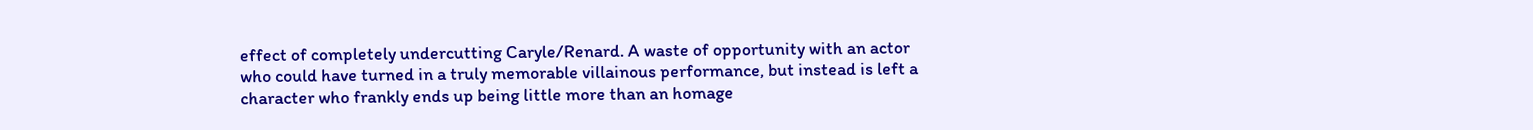effect of completely undercutting Caryle/Renard. A waste of opportunity with an actor who could have turned in a truly memorable villainous performance, but instead is left a character who frankly ends up being little more than an homage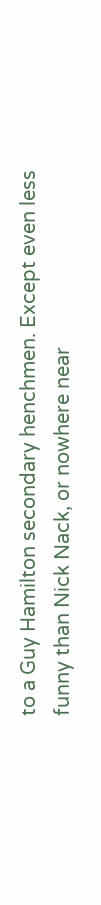to a Guy Hamilton secondary henchmen. Except even less funny than Nick Nack, or nowhere near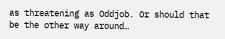as threatening as Oddjob. Or should that be the other way around…